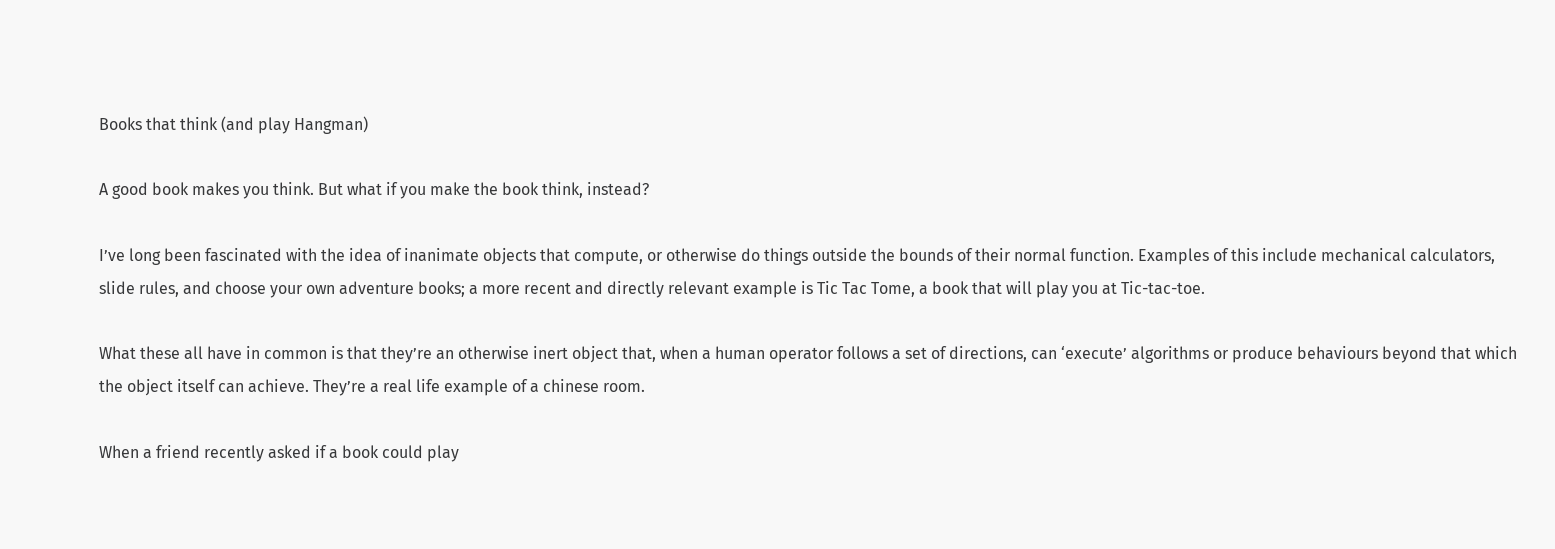Books that think (and play Hangman)

A good book makes you think. But what if you make the book think, instead?

I’ve long been fascinated with the idea of inanimate objects that compute, or otherwise do things outside the bounds of their normal function. Examples of this include mechanical calculators, slide rules, and choose your own adventure books; a more recent and directly relevant example is Tic Tac Tome, a book that will play you at Tic-tac-toe.

What these all have in common is that they’re an otherwise inert object that, when a human operator follows a set of directions, can ‘execute’ algorithms or produce behaviours beyond that which the object itself can achieve. They’re a real life example of a chinese room.

When a friend recently asked if a book could play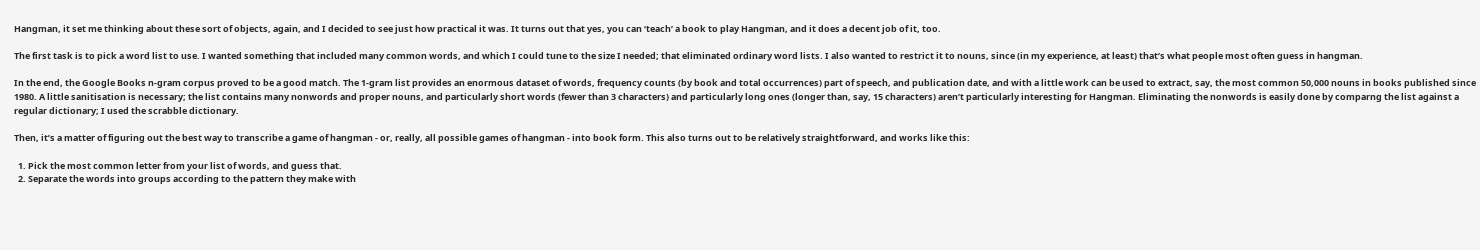Hangman, it set me thinking about these sort of objects, again, and I decided to see just how practical it was. It turns out that yes, you can ‘teach’ a book to play Hangman, and it does a decent job of it, too.

The first task is to pick a word list to use. I wanted something that included many common words, and which I could tune to the size I needed; that eliminated ordinary word lists. I also wanted to restrict it to nouns, since (in my experience, at least) that’s what people most often guess in hangman.

In the end, the Google Books n-gram corpus proved to be a good match. The 1-gram list provides an enormous dataset of words, frequency counts (by book and total occurrences) part of speech, and publication date, and with a little work can be used to extract, say, the most common 50,000 nouns in books published since 1980. A little sanitisation is necessary; the list contains many nonwords and proper nouns, and particularly short words (fewer than 3 characters) and particularly long ones (longer than, say, 15 characters) aren’t particularly interesting for Hangman. Eliminating the nonwords is easily done by comparng the list against a regular dictionary; I used the scrabble dictionary.

Then, it’s a matter of figuring out the best way to transcribe a game of hangman - or, really, all possible games of hangman - into book form. This also turns out to be relatively straightforward, and works like this:

  1. Pick the most common letter from your list of words, and guess that.
  2. Separate the words into groups according to the pattern they make with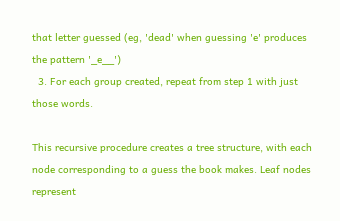that letter guessed (eg, 'dead' when guessing 'e' produces the pattern '_e__')
  3. For each group created, repeat from step 1 with just those words.

This recursive procedure creates a tree structure, with each node corresponding to a guess the book makes. Leaf nodes represent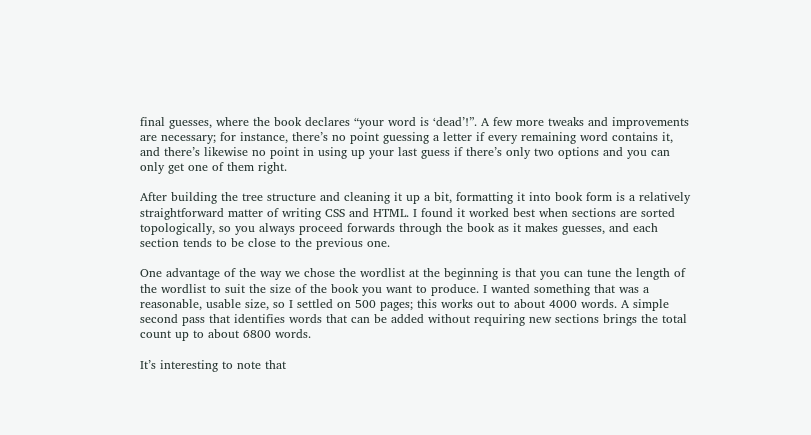final guesses, where the book declares “your word is ‘dead’!”. A few more tweaks and improvements are necessary; for instance, there’s no point guessing a letter if every remaining word contains it, and there’s likewise no point in using up your last guess if there’s only two options and you can only get one of them right.

After building the tree structure and cleaning it up a bit, formatting it into book form is a relatively straightforward matter of writing CSS and HTML. I found it worked best when sections are sorted topologically, so you always proceed forwards through the book as it makes guesses, and each section tends to be close to the previous one.

One advantage of the way we chose the wordlist at the beginning is that you can tune the length of the wordlist to suit the size of the book you want to produce. I wanted something that was a reasonable, usable size, so I settled on 500 pages; this works out to about 4000 words. A simple second pass that identifies words that can be added without requiring new sections brings the total count up to about 6800 words.

It’s interesting to note that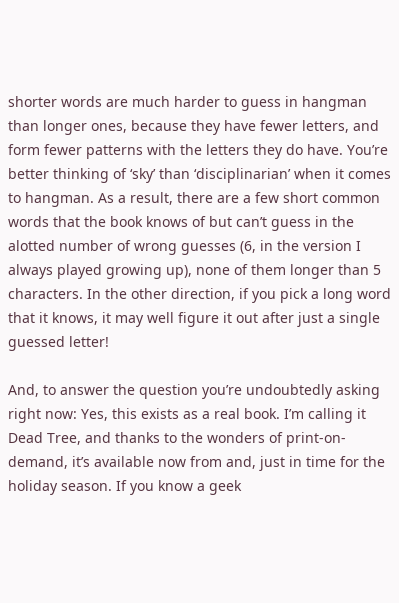shorter words are much harder to guess in hangman than longer ones, because they have fewer letters, and form fewer patterns with the letters they do have. You’re better thinking of ‘sky’ than ‘disciplinarian’ when it comes to hangman. As a result, there are a few short common words that the book knows of but can’t guess in the alotted number of wrong guesses (6, in the version I always played growing up), none of them longer than 5 characters. In the other direction, if you pick a long word that it knows, it may well figure it out after just a single guessed letter!

And, to answer the question you’re undoubtedly asking right now: Yes, this exists as a real book. I’m calling it Dead Tree, and thanks to the wonders of print-on-demand, it’s available now from and, just in time for the holiday season. If you know a geek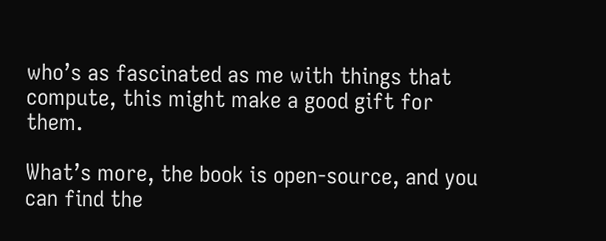who’s as fascinated as me with things that compute, this might make a good gift for them.

What’s more, the book is open-source, and you can find the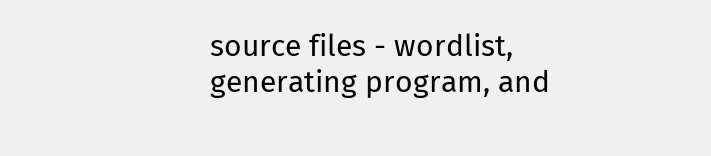source files - wordlist, generating program, and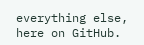everything else, here on GitHub.